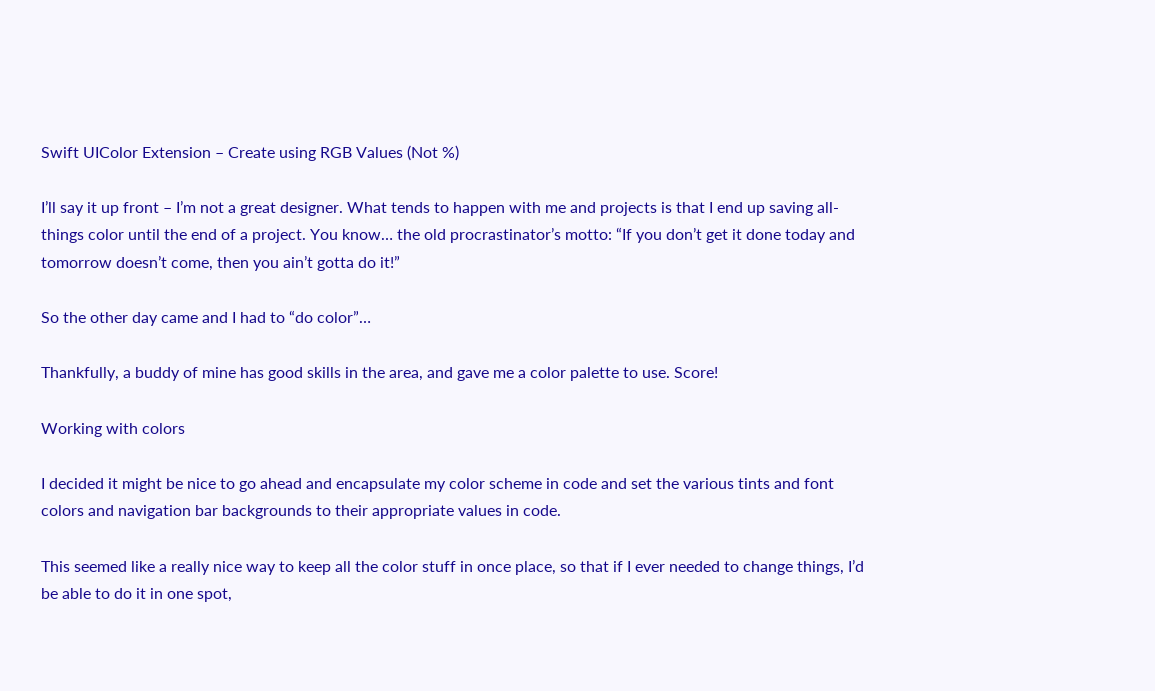Swift UIColor Extension – Create using RGB Values (Not %)

I’ll say it up front – I’m not a great designer. What tends to happen with me and projects is that I end up saving all-things color until the end of a project. You know… the old procrastinator’s motto: “If you don’t get it done today and tomorrow doesn’t come, then you ain’t gotta do it!”

So the other day came and I had to “do color”…

Thankfully, a buddy of mine has good skills in the area, and gave me a color palette to use. Score!

Working with colors

I decided it might be nice to go ahead and encapsulate my color scheme in code and set the various tints and font colors and navigation bar backgrounds to their appropriate values in code.

This seemed like a really nice way to keep all the color stuff in once place, so that if I ever needed to change things, I’d be able to do it in one spot,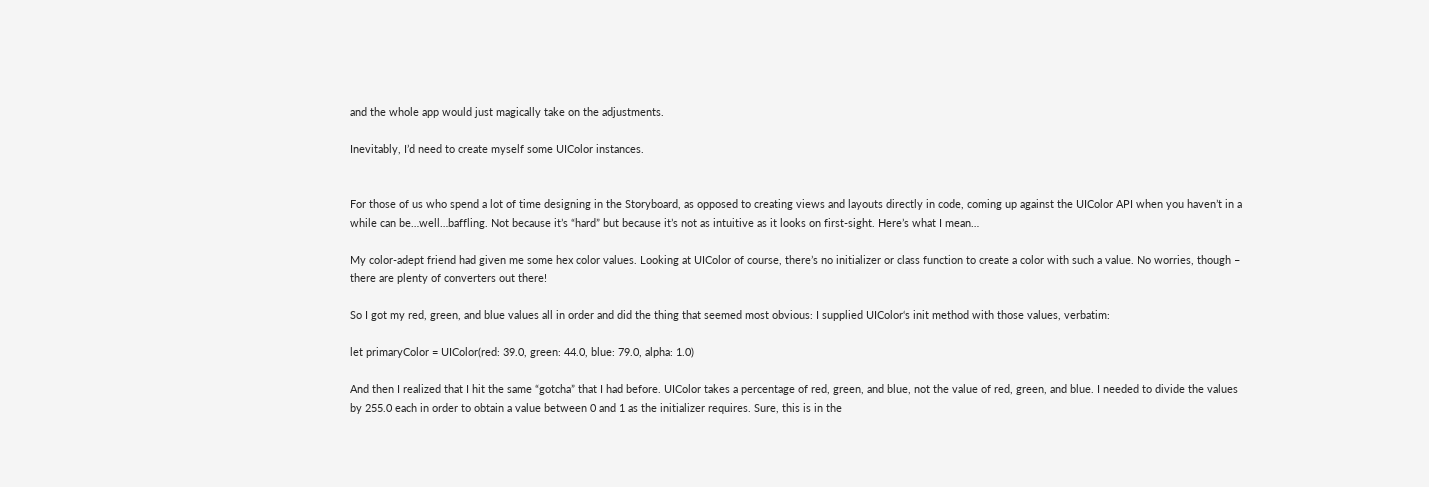and the whole app would just magically take on the adjustments.

Inevitably, I’d need to create myself some UIColor instances.


For those of us who spend a lot of time designing in the Storyboard, as opposed to creating views and layouts directly in code, coming up against the UIColor API when you haven’t in a while can be…well…baffling. Not because it’s “hard” but because it’s not as intuitive as it looks on first-sight. Here’s what I mean…

My color-adept friend had given me some hex color values. Looking at UIColor of course, there’s no initializer or class function to create a color with such a value. No worries, though – there are plenty of converters out there!

So I got my red, green, and blue values all in order and did the thing that seemed most obvious: I supplied UIColor‘s init method with those values, verbatim:

let primaryColor = UIColor(red: 39.0, green: 44.0, blue: 79.0, alpha: 1.0)

And then I realized that I hit the same “gotcha” that I had before. UIColor takes a percentage of red, green, and blue, not the value of red, green, and blue. I needed to divide the values by 255.0 each in order to obtain a value between 0 and 1 as the initializer requires. Sure, this is in the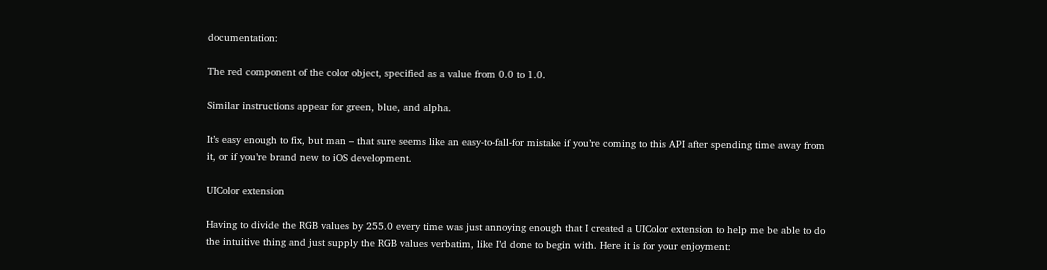documentation:

The red component of the color object, specified as a value from 0.0 to 1.0.

Similar instructions appear for green, blue, and alpha.

It’s easy enough to fix, but man – that sure seems like an easy-to-fall-for mistake if you’re coming to this API after spending time away from it, or if you’re brand new to iOS development.

UIColor extension

Having to divide the RGB values by 255.0 every time was just annoying enough that I created a UIColor extension to help me be able to do the intuitive thing and just supply the RGB values verbatim, like I’d done to begin with. Here it is for your enjoyment: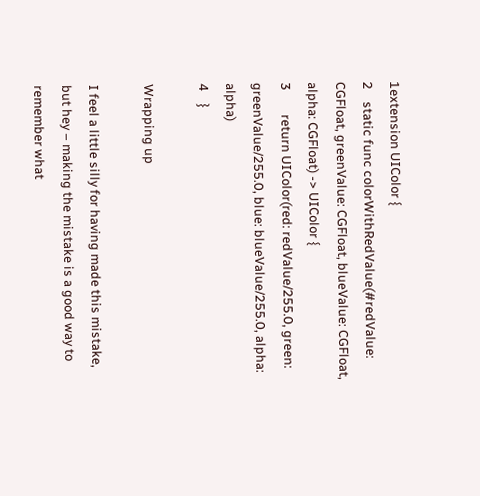1extension UIColor {
2    static func colorWithRedValue(#redValue: CGFloat, greenValue: CGFloat, blueValue: CGFloat, alpha: CGFloat) -> UIColor {
3        return UIColor(red: redValue/255.0, green: greenValue/255.0, blue: blueValue/255.0, alpha: alpha)
4    }

Wrapping up

I feel a little silly for having made this mistake, but hey – making the mistake is a good way to remember what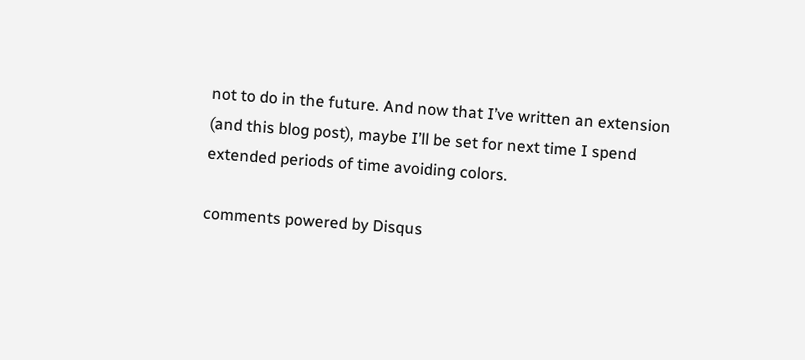not to do in the future. And now that I’ve written an extension (and this blog post), maybe I’ll be set for next time I spend extended periods of time avoiding colors.

comments powered by Disqus